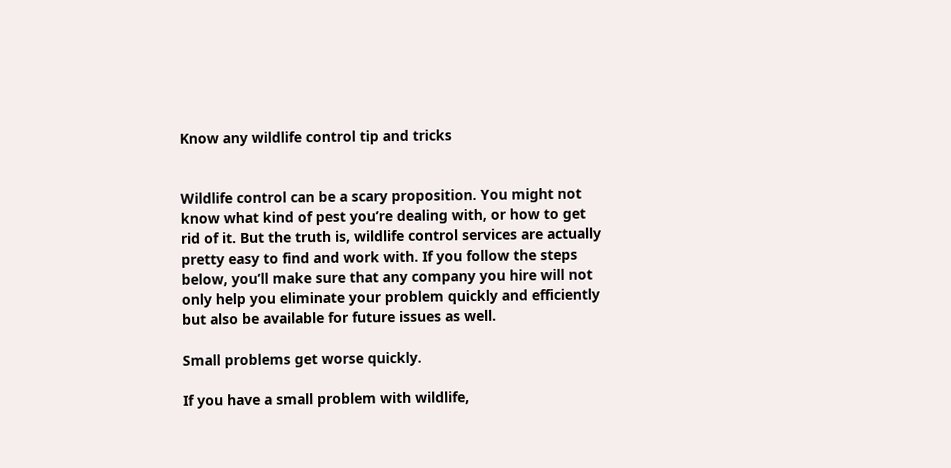Know any wildlife control tip and tricks


Wildlife control can be a scary proposition. You might not know what kind of pest you’re dealing with, or how to get rid of it. But the truth is, wildlife control services are actually pretty easy to find and work with. If you follow the steps below, you’ll make sure that any company you hire will not only help you eliminate your problem quickly and efficiently but also be available for future issues as well.

Small problems get worse quickly.

If you have a small problem with wildlife,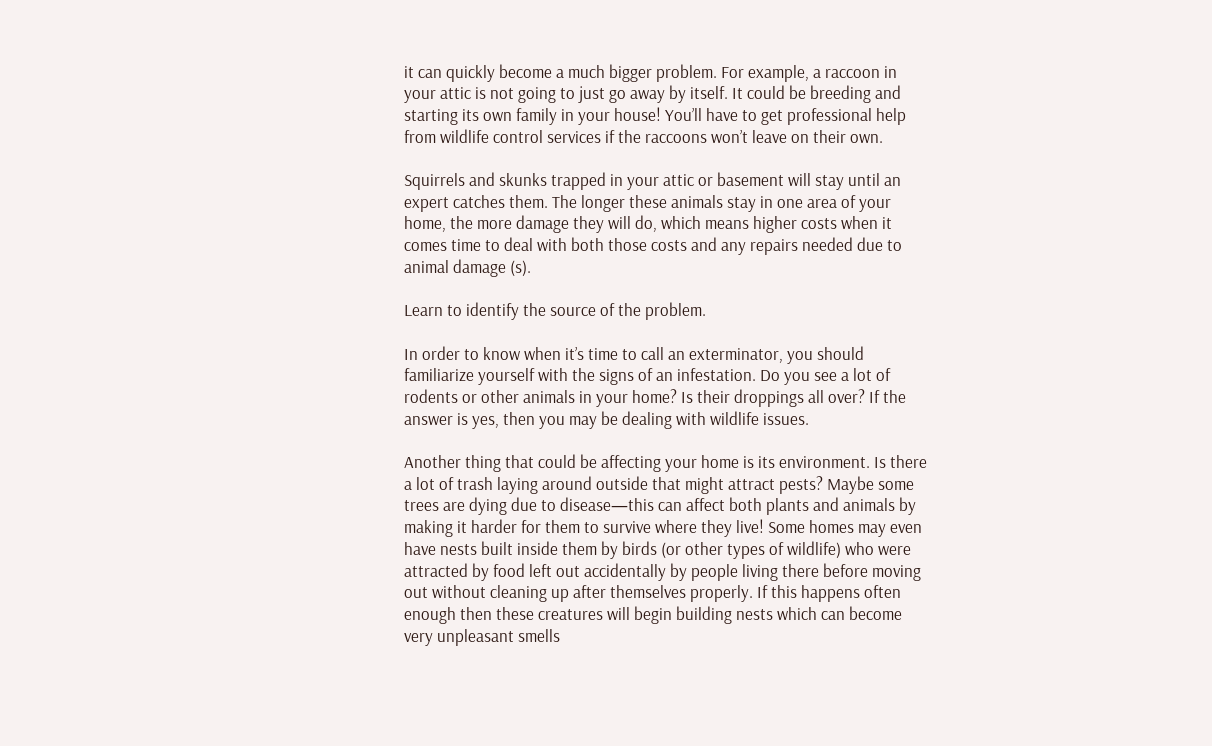it can quickly become a much bigger problem. For example, a raccoon in your attic is not going to just go away by itself. It could be breeding and starting its own family in your house! You’ll have to get professional help from wildlife control services if the raccoons won’t leave on their own.

Squirrels and skunks trapped in your attic or basement will stay until an expert catches them. The longer these animals stay in one area of your home, the more damage they will do, which means higher costs when it comes time to deal with both those costs and any repairs needed due to animal damage (s).

Learn to identify the source of the problem.

In order to know when it’s time to call an exterminator, you should familiarize yourself with the signs of an infestation. Do you see a lot of rodents or other animals in your home? Is their droppings all over? If the answer is yes, then you may be dealing with wildlife issues.

Another thing that could be affecting your home is its environment. Is there a lot of trash laying around outside that might attract pests? Maybe some trees are dying due to disease—this can affect both plants and animals by making it harder for them to survive where they live! Some homes may even have nests built inside them by birds (or other types of wildlife) who were attracted by food left out accidentally by people living there before moving out without cleaning up after themselves properly. If this happens often enough then these creatures will begin building nests which can become very unpleasant smells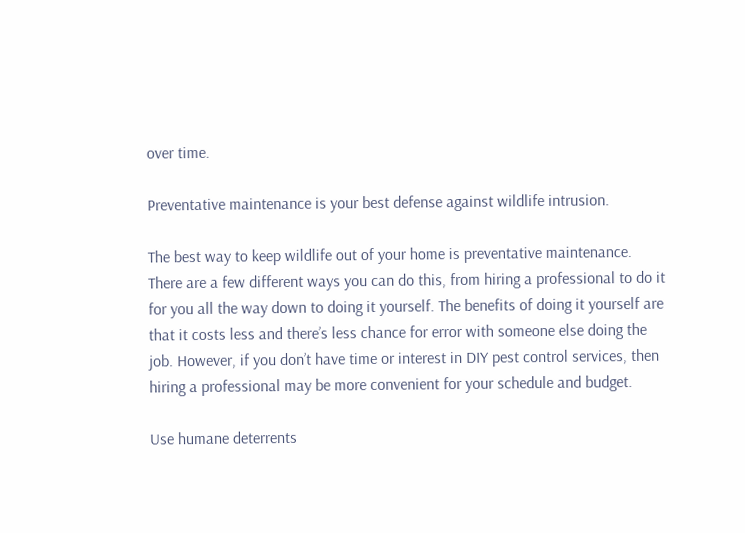over time.

Preventative maintenance is your best defense against wildlife intrusion.

The best way to keep wildlife out of your home is preventative maintenance. There are a few different ways you can do this, from hiring a professional to do it for you all the way down to doing it yourself. The benefits of doing it yourself are that it costs less and there’s less chance for error with someone else doing the job. However, if you don’t have time or interest in DIY pest control services, then hiring a professional may be more convenient for your schedule and budget.

Use humane deterrents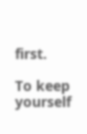first.

To keep yourself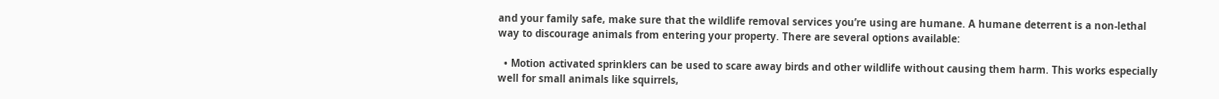and your family safe, make sure that the wildlife removal services you’re using are humane. A humane deterrent is a non-lethal way to discourage animals from entering your property. There are several options available:

  • Motion activated sprinklers can be used to scare away birds and other wildlife without causing them harm. This works especially well for small animals like squirrels,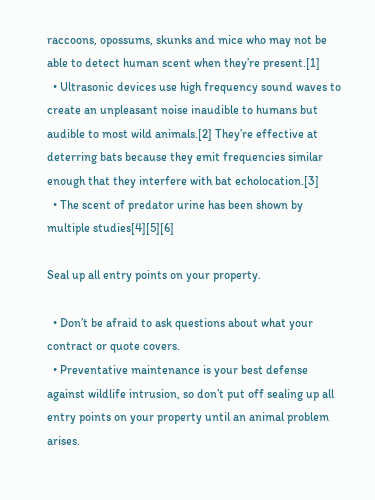raccoons, opossums, skunks and mice who may not be able to detect human scent when they’re present.[1]
  • Ultrasonic devices use high frequency sound waves to create an unpleasant noise inaudible to humans but audible to most wild animals.[2] They’re effective at deterring bats because they emit frequencies similar enough that they interfere with bat echolocation.[3]
  • The scent of predator urine has been shown by multiple studies[4][5][6]

Seal up all entry points on your property.

  • Don’t be afraid to ask questions about what your contract or quote covers.
  • Preventative maintenance is your best defense against wildlife intrusion, so don’t put off sealing up all entry points on your property until an animal problem arises.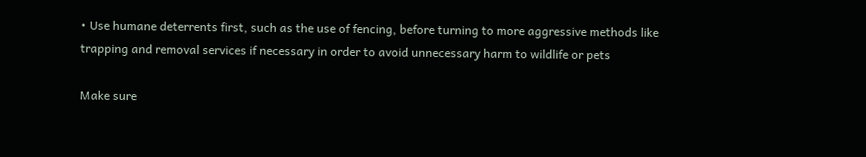• Use humane deterrents first, such as the use of fencing, before turning to more aggressive methods like trapping and removal services if necessary in order to avoid unnecessary harm to wildlife or pets

Make sure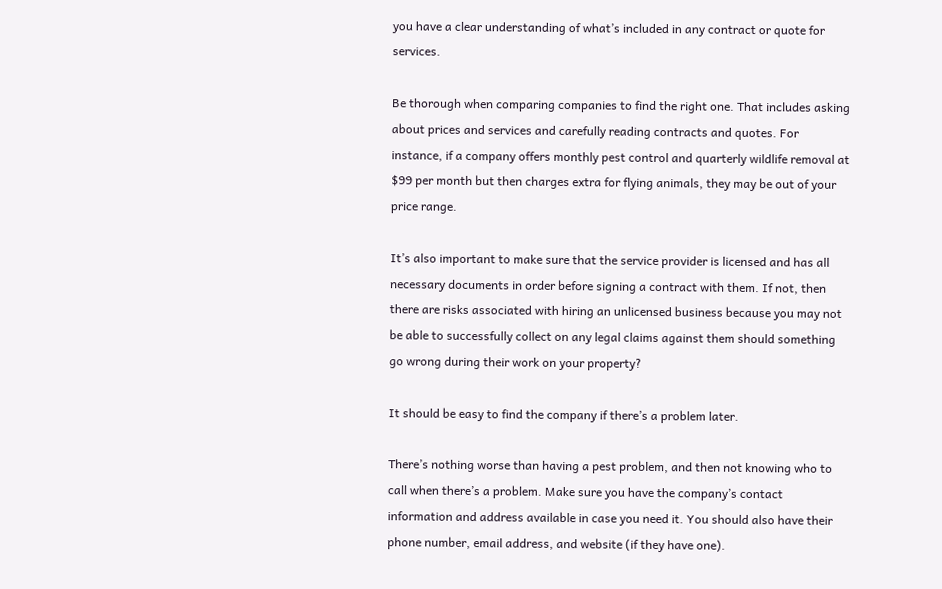you have a clear understanding of what’s included in any contract or quote for services.

Be thorough when comparing companies to find the right one. That includes asking about prices and services and carefully reading contracts and quotes. For instance, if a company offers monthly pest control and quarterly wildlife removal at $99 per month but then charges extra for flying animals, they may be out of your price range.

It’s also important to make sure that the service provider is licensed and has all necessary documents in order before signing a contract with them. If not, then there are risks associated with hiring an unlicensed business because you may not be able to successfully collect on any legal claims against them should something go wrong during their work on your property?

It should be easy to find the company if there’s a problem later.

There’s nothing worse than having a pest problem, and then not knowing who to call when there’s a problem. Make sure you have the company’s contact information and address available in case you need it. You should also have their phone number, email address, and website (if they have one).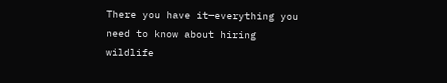There you have it—everything you need to know about hiring wildlife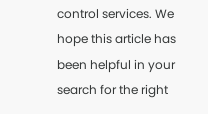control services. We hope this article has been helpful in your search for the right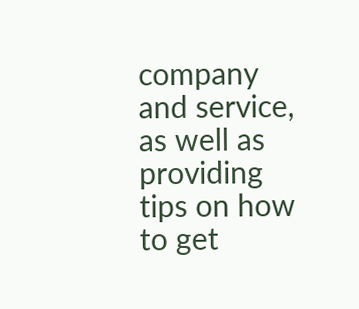company and service, as well as providing tips on how to get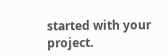started with your project.